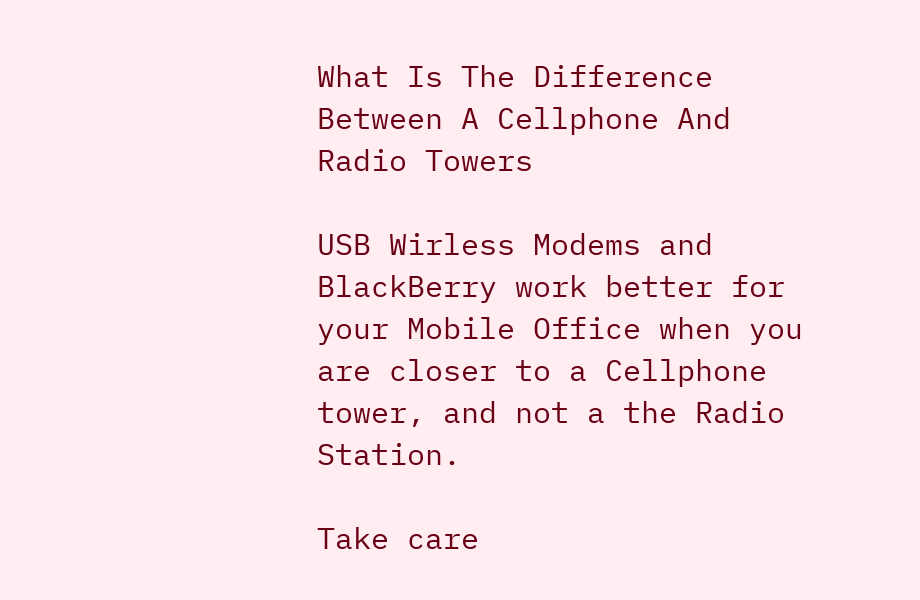What Is The Difference Between A Cellphone And Radio Towers

USB Wirless Modems and BlackBerry work better for your Mobile Office when you are closer to a Cellphone tower, and not a the Radio Station.

Take care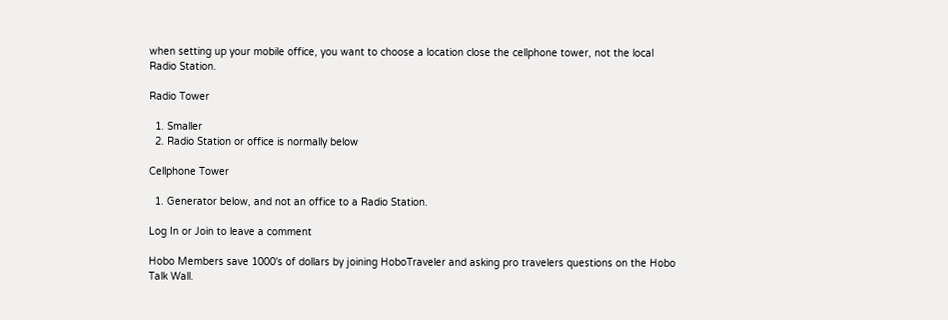when setting up your mobile office, you want to choose a location close the cellphone tower, not the local Radio Station.

Radio Tower

  1. Smaller
  2. Radio Station or office is normally below

Cellphone Tower

  1. Generator below, and not an office to a Radio Station.

Log In or Join to leave a comment

Hobo Members save 1000's of dollars by joining HoboTraveler and asking pro travelers questions on the Hobo Talk Wall.